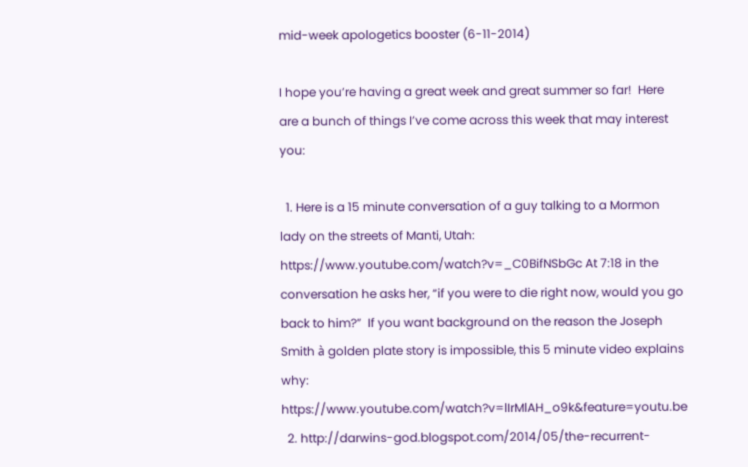mid-week apologetics booster (6-11-2014)

I hope you’re having a great week and great summer so far!  Here are a bunch of things I’ve come across this week that may interest you:

  1. Here is a 15 minute conversation of a guy talking to a Mormon lady on the streets of Manti, Utah: https://www.youtube.com/watch?v=_C0BifNSbGc At 7:18 in the conversation he asks her, “if you were to die right now, would you go back to him?”  If you want background on the reason the Joseph Smith à golden plate story is impossible, this 5 minute video explains why:  https://www.youtube.com/watch?v=lIrMlAH_o9k&feature=youtu.be
  2. http://darwins-god.blogspot.com/2014/05/the-recurrent-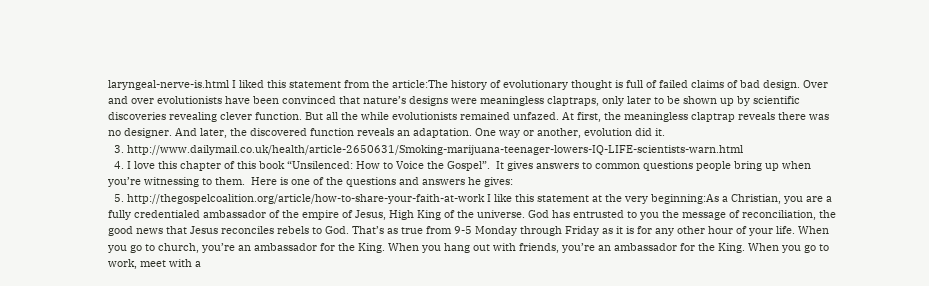laryngeal-nerve-is.html I liked this statement from the article:The history of evolutionary thought is full of failed claims of bad design. Over and over evolutionists have been convinced that nature’s designs were meaningless claptraps, only later to be shown up by scientific discoveries revealing clever function. But all the while evolutionists remained unfazed. At first, the meaningless claptrap reveals there was no designer. And later, the discovered function reveals an adaptation. One way or another, evolution did it.
  3. http://www.dailymail.co.uk/health/article-2650631/Smoking-marijuana-teenager-lowers-IQ-LIFE-scientists-warn.html
  4. I love this chapter of this book “Unsilenced: How to Voice the Gospel”.  It gives answers to common questions people bring up when you’re witnessing to them.  Here is one of the questions and answers he gives:
  5. http://thegospelcoalition.org/article/how-to-share-your-faith-at-work I like this statement at the very beginning:As a Christian, you are a fully credentialed ambassador of the empire of Jesus, High King of the universe. God has entrusted to you the message of reconciliation, the good news that Jesus reconciles rebels to God. That’s as true from 9-5 Monday through Friday as it is for any other hour of your life. When you go to church, you’re an ambassador for the King. When you hang out with friends, you’re an ambassador for the King. When you go to work, meet with a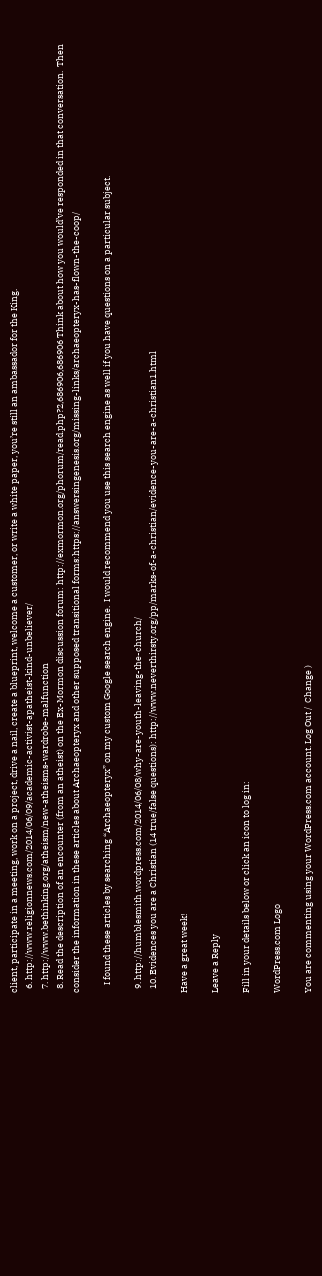client, participate in a meeting, work on a project, drive a nail, create a blueprint, welcome a customer, or write a white paper, you’re still an ambassador for the King.
  6. http://www.religionnews.com/2014/06/09/academic-activist-apatheist-kind-unbeliever/
  7. http://www.bethinking.org/atheism/new-atheisms-wardrobe-malfunction
  8. Read the description of an encounter (from an atheist) on the Ex-Mormon discussion forum: http://exmormon.org/phorum/read.php?2,686906,686906 Think about how you would’ve responded in that conversation.  Then consider the information in these articles about Archaeopteryx and other supposed transitional forms:https://answersingenesis.org/missing-links/archaeopteryx-has-flown-the-coop/

    I found these articles by searching “Archaeopteryx” on my custom Google search engine.  I would recommend you use this search engine as well if you have questions on a particular subject.

  9. http://humblesmith.wordpress.com/2014/06/08/why-are-youth-leaving-the-church/
  10. Evidences you are a Christian (14 true/false questions): http://www.neverthirsty.org/pp/marks-of-a-christian/evidence-you-are-a-christian1.html

Have a great week!

Leave a Reply

Fill in your details below or click an icon to log in:

WordPress.com Logo

You are commenting using your WordPress.com account. Log Out /  Change )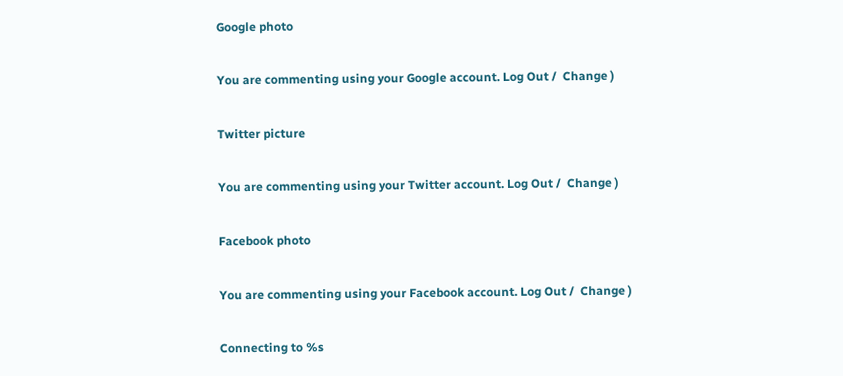Google photo

You are commenting using your Google account. Log Out /  Change )

Twitter picture

You are commenting using your Twitter account. Log Out /  Change )

Facebook photo

You are commenting using your Facebook account. Log Out /  Change )

Connecting to %s